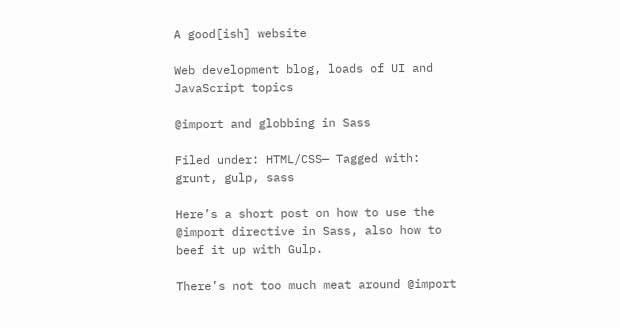A good[ish] website

Web development blog, loads of UI and JavaScript topics

@import and globbing in Sass

Filed under: HTML/CSS— Tagged with: grunt, gulp, sass

Here’s a short post on how to use the @import directive in Sass, also how to beef it up with Gulp.

There’s not too much meat around @import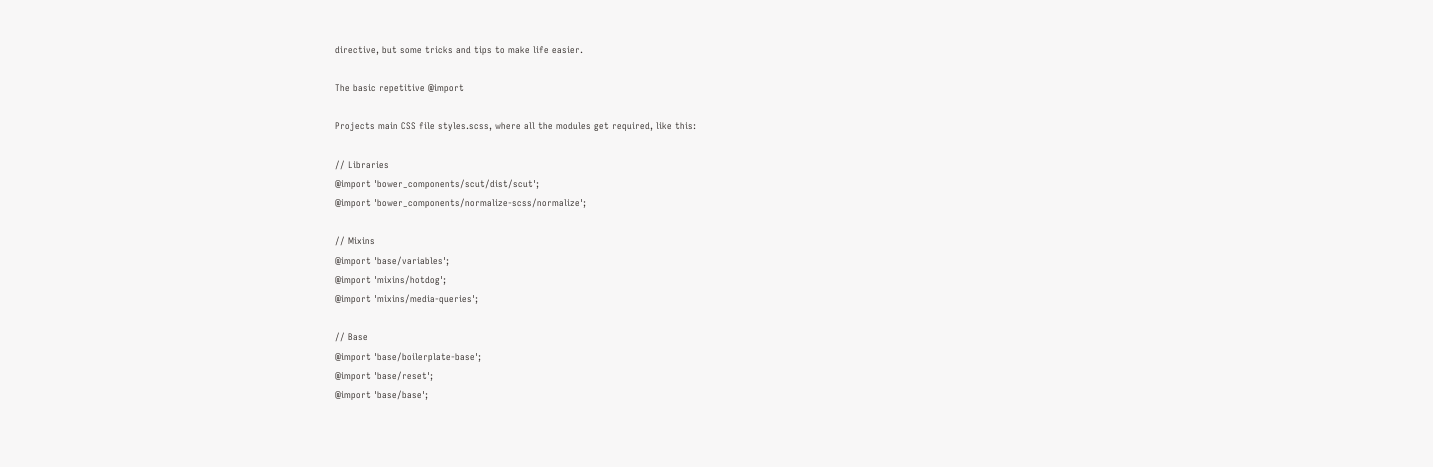directive, but some tricks and tips to make life easier.

The basic repetitive @import

Projects main CSS file styles.scss, where all the modules get required, like this:

// Libraries
@import 'bower_components/scut/dist/scut';
@import 'bower_components/normalize-scss/normalize';

// Mixins
@import 'base/variables';
@import 'mixins/hotdog';
@import 'mixins/media-queries';

// Base
@import 'base/boilerplate-base';
@import 'base/reset';
@import 'base/base';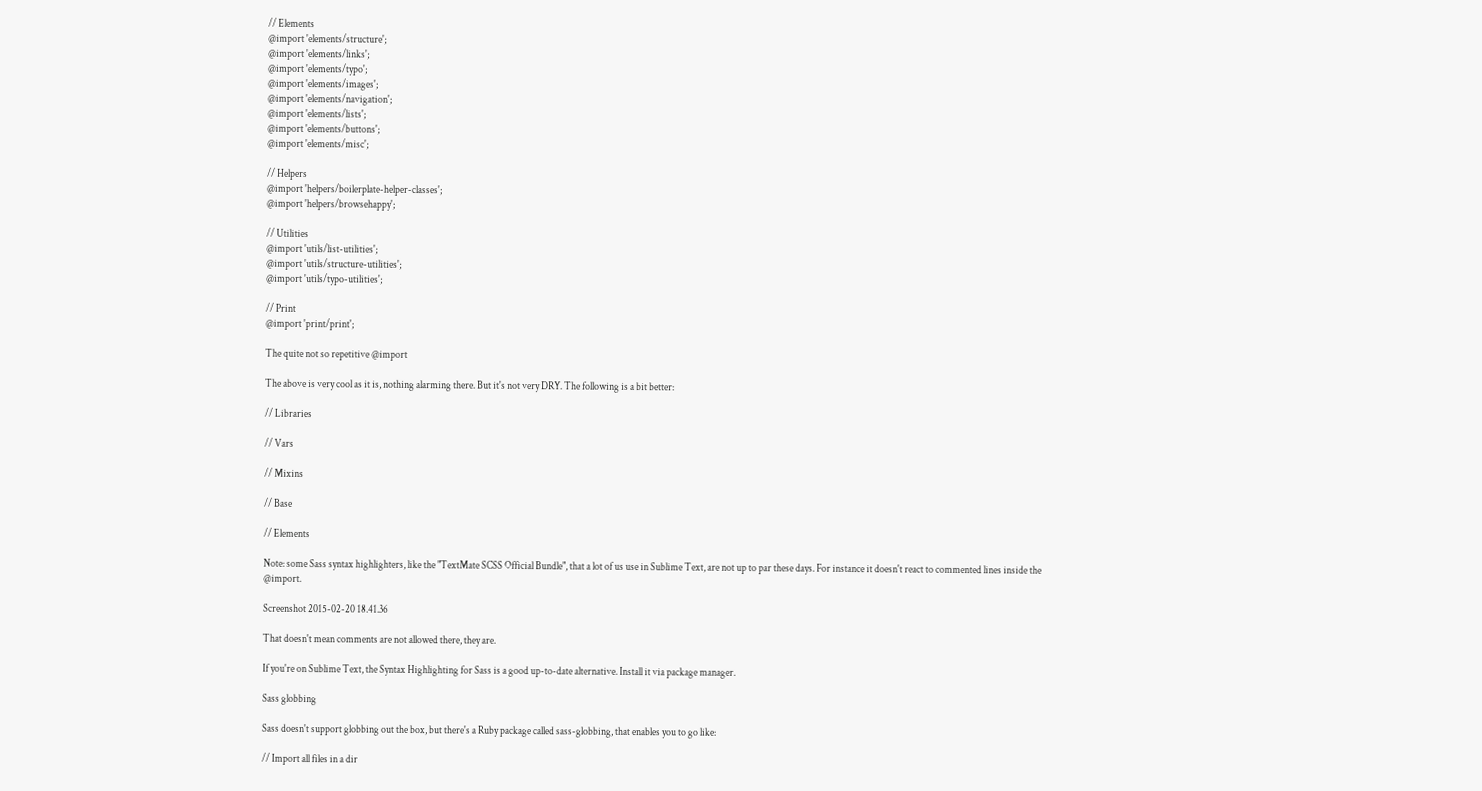// Elements
@import 'elements/structure';
@import 'elements/links';
@import 'elements/typo';
@import 'elements/images';
@import 'elements/navigation';
@import 'elements/lists';
@import 'elements/buttons';
@import 'elements/misc';

// Helpers
@import 'helpers/boilerplate-helper-classes';
@import 'helpers/browsehappy';

// Utilities
@import 'utils/list-utilities';
@import 'utils/structure-utilities';
@import 'utils/typo-utilities';

// Print
@import 'print/print';

The quite not so repetitive @import

The above is very cool as it is, nothing alarming there. But it's not very DRY. The following is a bit better:

// Libraries

// Vars

// Mixins

// Base

// Elements

Note: some Sass syntax highlighters, like the "TextMate SCSS Official Bundle", that a lot of us use in Sublime Text, are not up to par these days. For instance it doesn't react to commented lines inside the @import.

Screenshot 2015-02-20 18.41.36

That doesn't mean comments are not allowed there, they are.

If you're on Sublime Text, the Syntax Highlighting for Sass is a good up-to-date alternative. Install it via package manager.

Sass globbing

Sass doesn't support globbing out the box, but there's a Ruby package called sass-globbing, that enables you to go like:

// Import all files in a dir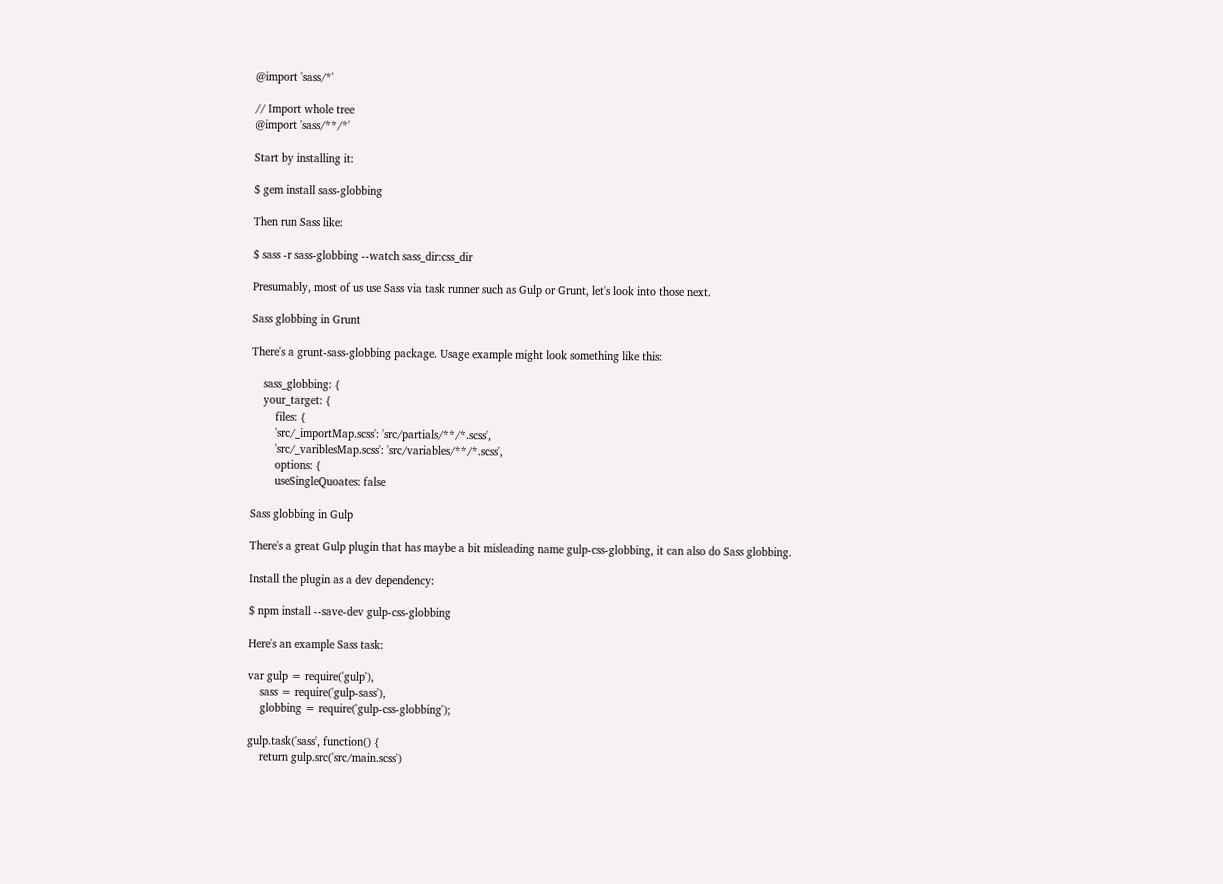@import 'sass/*'

// Import whole tree
@import 'sass/**/*'

Start by installing it:

$ gem install sass-globbing

Then run Sass like:

$ sass -r sass-globbing --watch sass_dir:css_dir

Presumably, most of us use Sass via task runner such as Gulp or Grunt, let's look into those next.

Sass globbing in Grunt

There's a grunt-sass-globbing package. Usage example might look something like this:

    sass_globbing: {
    your_target: {
        files: {
        'src/_importMap.scss': 'src/partials/**/*.scss',
        'src/_variblesMap.scss': 'src/variables/**/*.scss',
        options: {
        useSingleQuoates: false

Sass globbing in Gulp

There's a great Gulp plugin that has maybe a bit misleading name gulp-css-globbing, it can also do Sass globbing.

Install the plugin as a dev dependency:

$ npm install --save-dev gulp-css-globbing

Here's an example Sass task:

var gulp = require('gulp'),
    sass = require('gulp-sass'),
    globbing = require('gulp-css-globbing');

gulp.task('sass', function() {
    return gulp.src('src/main.scss')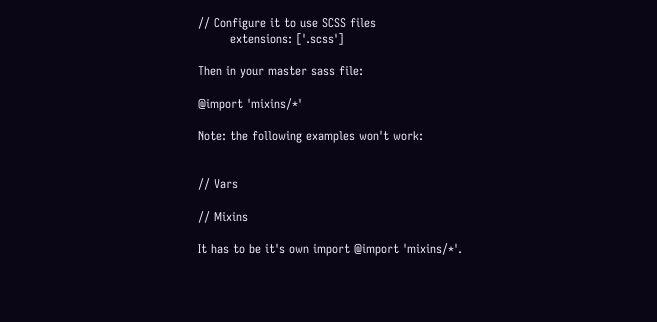// Configure it to use SCSS files
        extensions: ['.scss']

Then in your master sass file:

@import 'mixins/*'

Note: the following examples won't work:


// Vars

// Mixins

It has to be it's own import @import 'mixins/*'.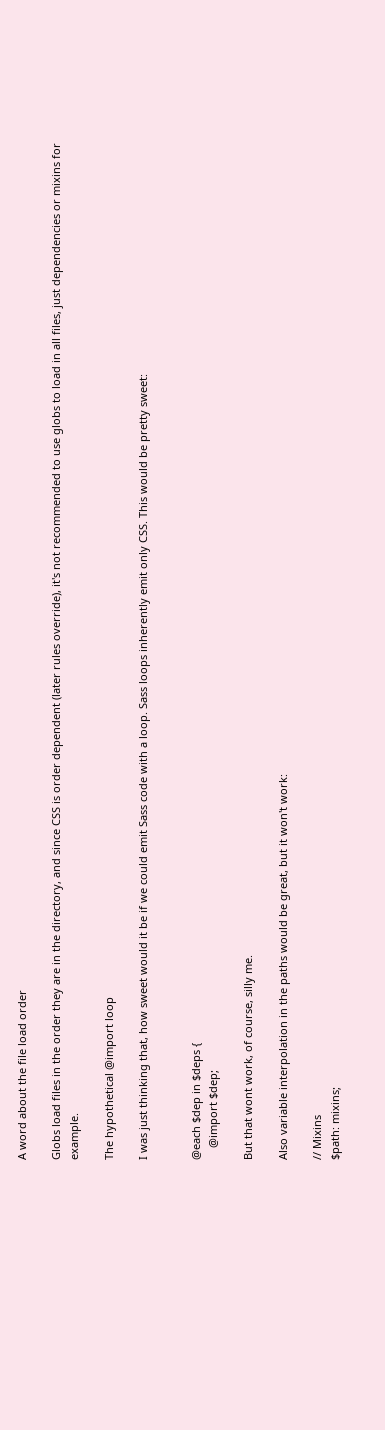A word about the file load order

Globs load files in the order they are in the directory, and since CSS is order dependent (later rules override), it's not recommended to use globs to load in all files, just dependencies or mixins for example.

The hypothetical @import loop

I was just thinking that, how sweet would it be if we could emit Sass code with a loop. Sass loops inherently emit only CSS. This would be pretty sweet:


@each $dep in $deps {
    @import $dep;

But that wont work, of course, silly me.

Also variable interpolation in the paths would be great, but it won't work:

// Mixins
$path: mixins;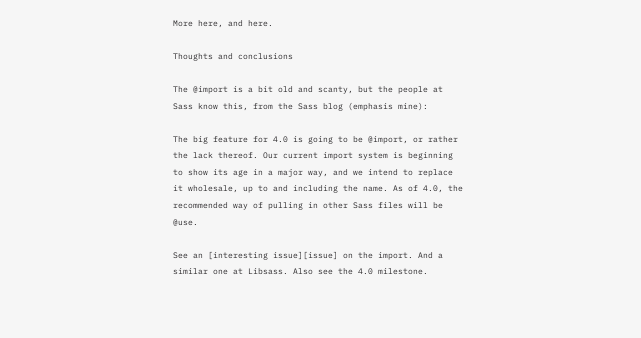More here, and here.

Thoughts and conclusions

The @import is a bit old and scanty, but the people at Sass know this, from the Sass blog (emphasis mine):

The big feature for 4.0 is going to be @import, or rather the lack thereof. Our current import system is beginning to show its age in a major way, and we intend to replace it wholesale, up to and including the name. As of 4.0, the recommended way of pulling in other Sass files will be @use.

See an [interesting issue][issue] on the import. And a similar one at Libsass. Also see the 4.0 milestone.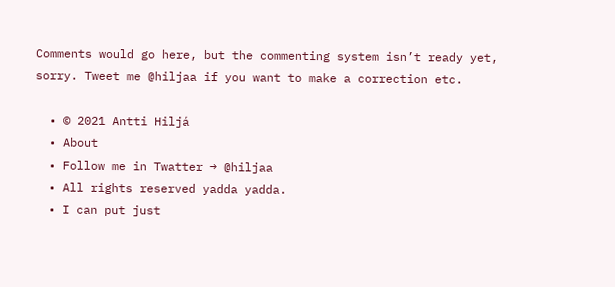Comments would go here, but the commenting system isn’t ready yet, sorry. Tweet me @hiljaa if you want to make a correction etc.

  • © 2021 Antti Hiljá
  • About
  • Follow me in Twatter → @hiljaa
  • All rights reserved yadda yadda.
  • I can put just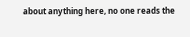about anything here, no one reads the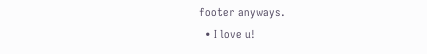footer anyways.
  • I love u!